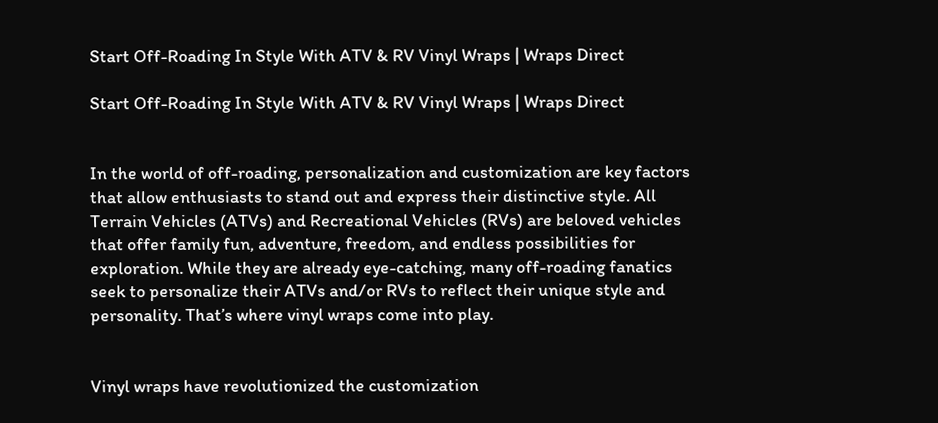Start Off-Roading In Style With ATV & RV Vinyl Wraps | Wraps Direct

Start Off-Roading In Style With ATV & RV Vinyl Wraps | Wraps Direct


In the world of off-roading, personalization and customization are key factors that allow enthusiasts to stand out and express their distinctive style. All Terrain Vehicles (ATVs) and Recreational Vehicles (RVs) are beloved vehicles that offer family fun, adventure, freedom, and endless possibilities for exploration. While they are already eye-catching, many off-roading fanatics seek to personalize their ATVs and/or RVs to reflect their unique style and personality. That’s where vinyl wraps come into play.


Vinyl wraps have revolutionized the customization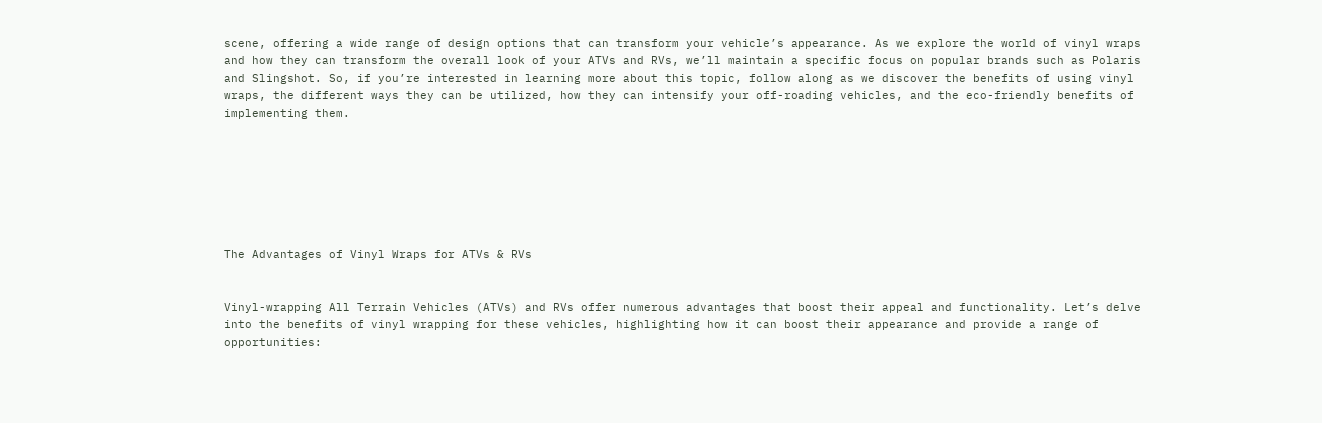scene, offering a wide range of design options that can transform your vehicle’s appearance. As we explore the world of vinyl wraps and how they can transform the overall look of your ATVs and RVs, we’ll maintain a specific focus on popular brands such as Polaris and Slingshot. So, if you’re interested in learning more about this topic, follow along as we discover the benefits of using vinyl wraps, the different ways they can be utilized, how they can intensify your off-roading vehicles, and the eco-friendly benefits of implementing them.







The Advantages of Vinyl Wraps for ATVs & RVs


Vinyl-wrapping All Terrain Vehicles (ATVs) and RVs offer numerous advantages that boost their appeal and functionality. Let’s delve into the benefits of vinyl wrapping for these vehicles, highlighting how it can boost their appearance and provide a range of opportunities: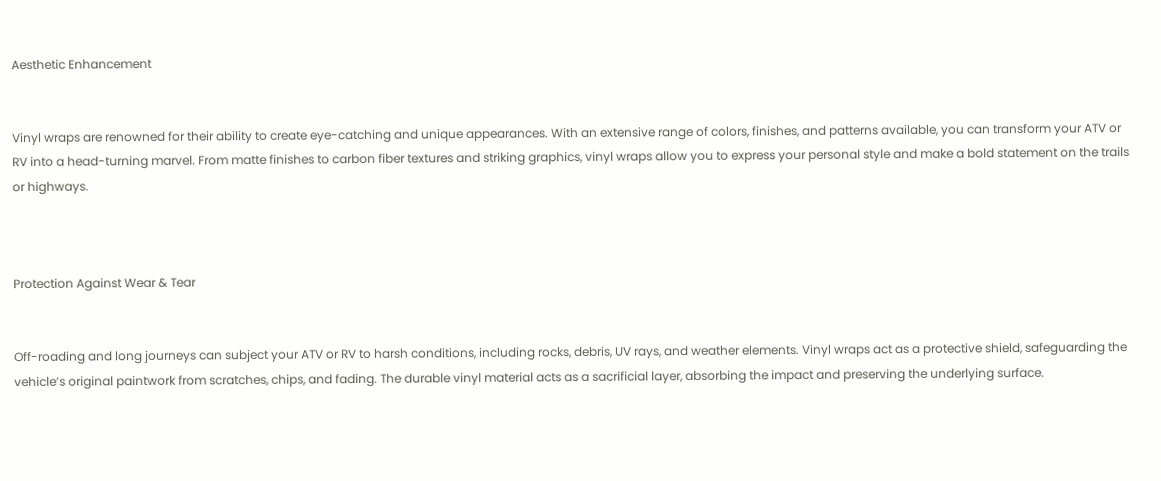Aesthetic Enhancement


Vinyl wraps are renowned for their ability to create eye-catching and unique appearances. With an extensive range of colors, finishes, and patterns available, you can transform your ATV or RV into a head-turning marvel. From matte finishes to carbon fiber textures and striking graphics, vinyl wraps allow you to express your personal style and make a bold statement on the trails or highways.



Protection Against Wear & Tear


Off-roading and long journeys can subject your ATV or RV to harsh conditions, including rocks, debris, UV rays, and weather elements. Vinyl wraps act as a protective shield, safeguarding the vehicle’s original paintwork from scratches, chips, and fading. The durable vinyl material acts as a sacrificial layer, absorbing the impact and preserving the underlying surface.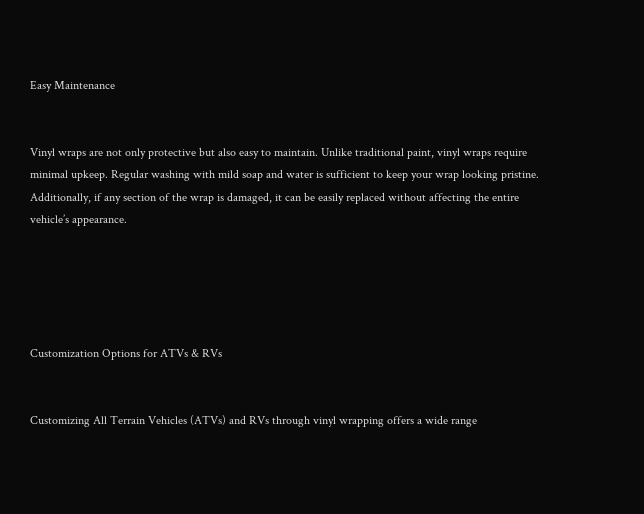Easy Maintenance


Vinyl wraps are not only protective but also easy to maintain. Unlike traditional paint, vinyl wraps require minimal upkeep. Regular washing with mild soap and water is sufficient to keep your wrap looking pristine. Additionally, if any section of the wrap is damaged, it can be easily replaced without affecting the entire vehicle’s appearance.





Customization Options for ATVs & RVs


Customizing All Terrain Vehicles (ATVs) and RVs through vinyl wrapping offers a wide range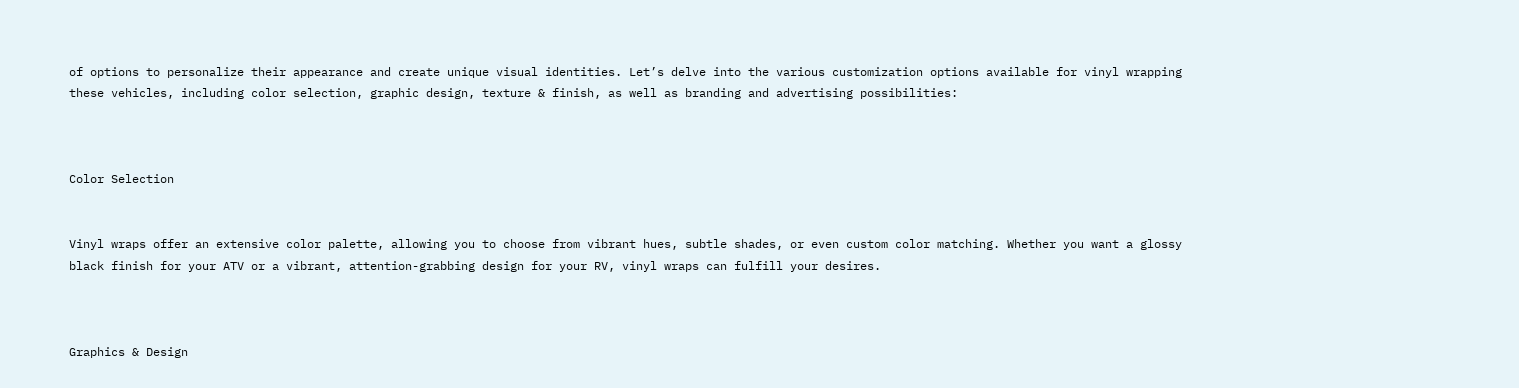of options to personalize their appearance and create unique visual identities. Let’s delve into the various customization options available for vinyl wrapping these vehicles, including color selection, graphic design, texture & finish, as well as branding and advertising possibilities:



Color Selection


Vinyl wraps offer an extensive color palette, allowing you to choose from vibrant hues, subtle shades, or even custom color matching. Whether you want a glossy black finish for your ATV or a vibrant, attention-grabbing design for your RV, vinyl wraps can fulfill your desires.



Graphics & Design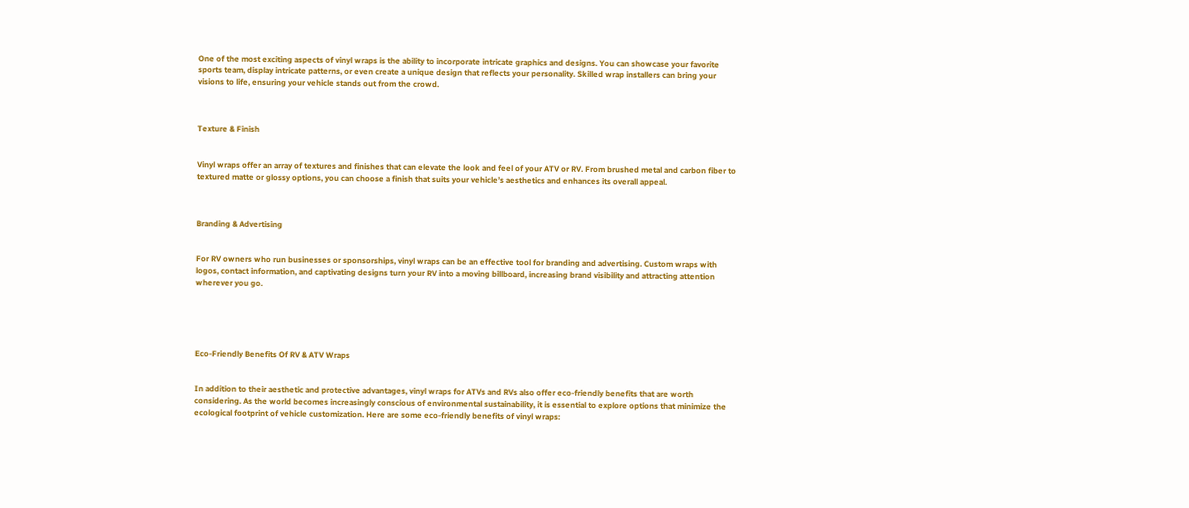One of the most exciting aspects of vinyl wraps is the ability to incorporate intricate graphics and designs. You can showcase your favorite sports team, display intricate patterns, or even create a unique design that reflects your personality. Skilled wrap installers can bring your visions to life, ensuring your vehicle stands out from the crowd.



Texture & Finish


Vinyl wraps offer an array of textures and finishes that can elevate the look and feel of your ATV or RV. From brushed metal and carbon fiber to textured matte or glossy options, you can choose a finish that suits your vehicle’s aesthetics and enhances its overall appeal.



Branding & Advertising


For RV owners who run businesses or sponsorships, vinyl wraps can be an effective tool for branding and advertising. Custom wraps with logos, contact information, and captivating designs turn your RV into a moving billboard, increasing brand visibility and attracting attention wherever you go.





Eco-Friendly Benefits Of RV & ATV Wraps


In addition to their aesthetic and protective advantages, vinyl wraps for ATVs and RVs also offer eco-friendly benefits that are worth considering. As the world becomes increasingly conscious of environmental sustainability, it is essential to explore options that minimize the ecological footprint of vehicle customization. Here are some eco-friendly benefits of vinyl wraps: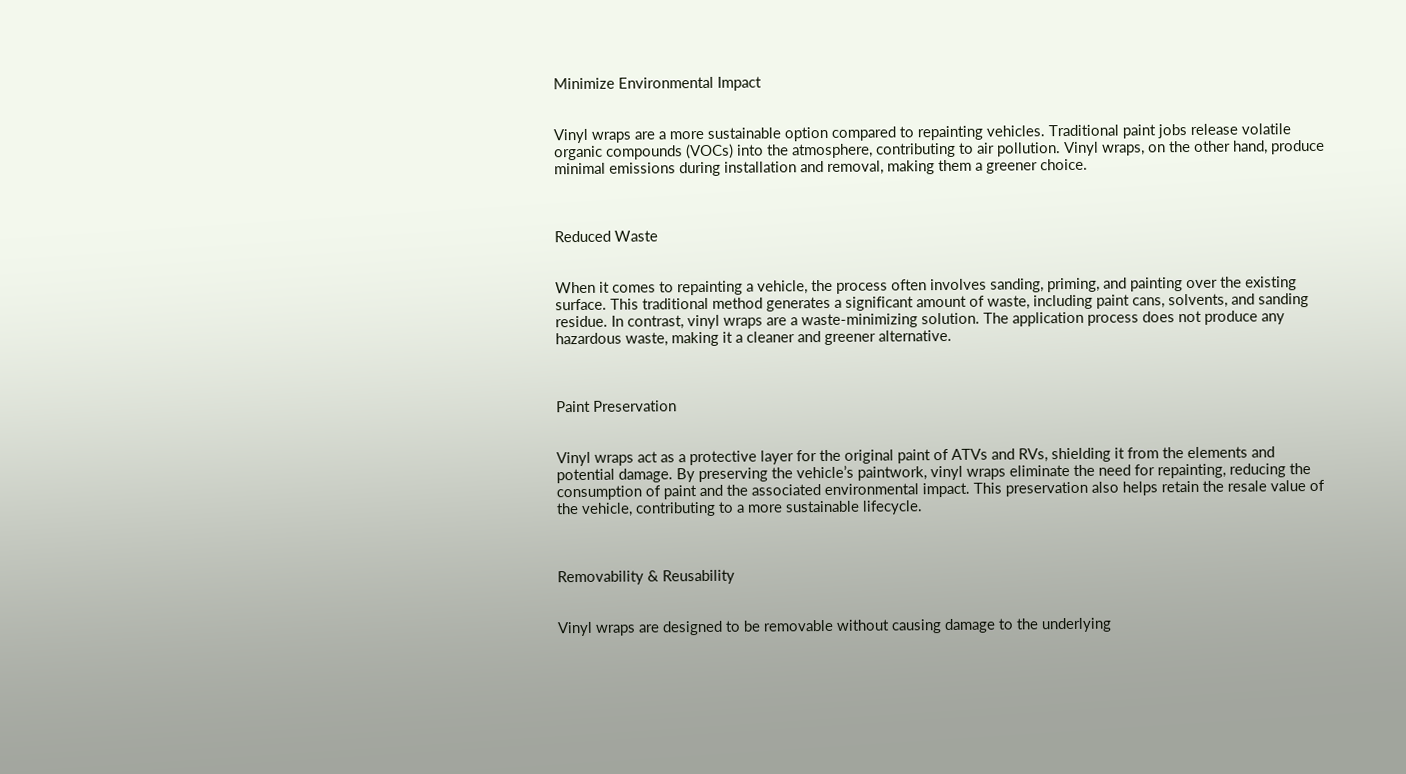Minimize Environmental Impact


Vinyl wraps are a more sustainable option compared to repainting vehicles. Traditional paint jobs release volatile organic compounds (VOCs) into the atmosphere, contributing to air pollution. Vinyl wraps, on the other hand, produce minimal emissions during installation and removal, making them a greener choice.



Reduced Waste


When it comes to repainting a vehicle, the process often involves sanding, priming, and painting over the existing surface. This traditional method generates a significant amount of waste, including paint cans, solvents, and sanding residue. In contrast, vinyl wraps are a waste-minimizing solution. The application process does not produce any hazardous waste, making it a cleaner and greener alternative.



Paint Preservation


Vinyl wraps act as a protective layer for the original paint of ATVs and RVs, shielding it from the elements and potential damage. By preserving the vehicle’s paintwork, vinyl wraps eliminate the need for repainting, reducing the consumption of paint and the associated environmental impact. This preservation also helps retain the resale value of the vehicle, contributing to a more sustainable lifecycle.



Removability & Reusability


Vinyl wraps are designed to be removable without causing damage to the underlying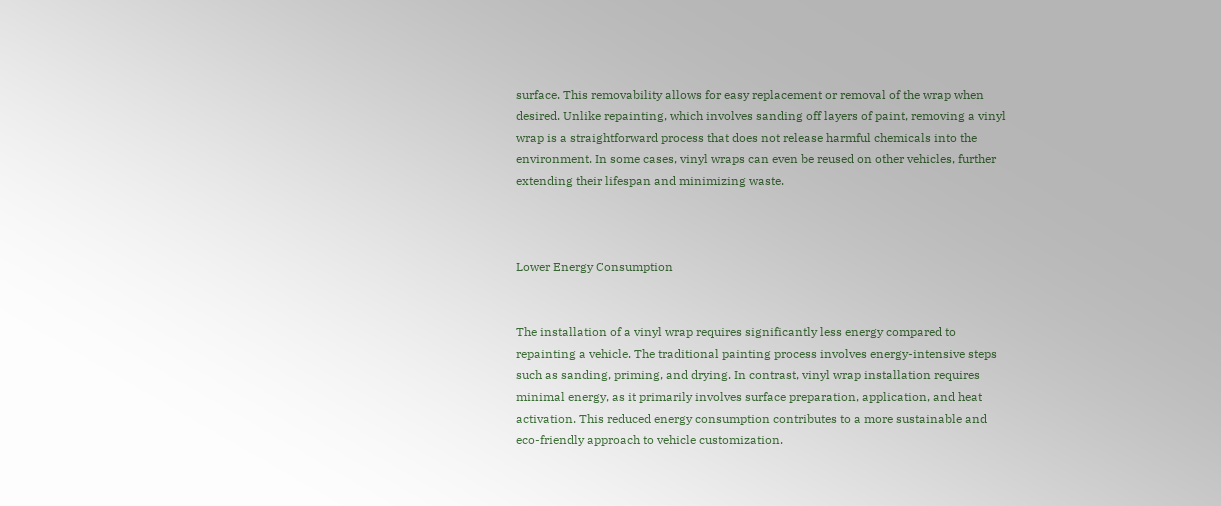surface. This removability allows for easy replacement or removal of the wrap when desired. Unlike repainting, which involves sanding off layers of paint, removing a vinyl wrap is a straightforward process that does not release harmful chemicals into the environment. In some cases, vinyl wraps can even be reused on other vehicles, further extending their lifespan and minimizing waste.



Lower Energy Consumption


The installation of a vinyl wrap requires significantly less energy compared to repainting a vehicle. The traditional painting process involves energy-intensive steps such as sanding, priming, and drying. In contrast, vinyl wrap installation requires minimal energy, as it primarily involves surface preparation, application, and heat activation. This reduced energy consumption contributes to a more sustainable and eco-friendly approach to vehicle customization.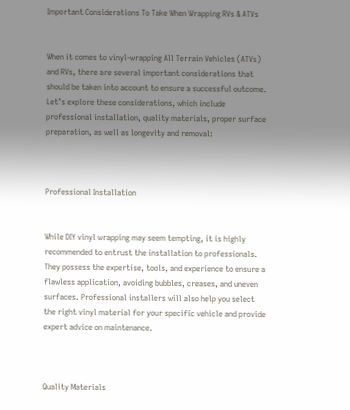Important Considerations To Take When Wrapping RVs & ATVs


When it comes to vinyl-wrapping All Terrain Vehicles (ATVs) and RVs, there are several important considerations that should be taken into account to ensure a successful outcome. Let’s explore these considerations, which include professional installation, quality materials, proper surface preparation, as well as longevity and removal:



Professional Installation


While DIY vinyl wrapping may seem tempting, it is highly recommended to entrust the installation to professionals. They possess the expertise, tools, and experience to ensure a flawless application, avoiding bubbles, creases, and uneven surfaces. Professional installers will also help you select the right vinyl material for your specific vehicle and provide expert advice on maintenance.



Quality Materials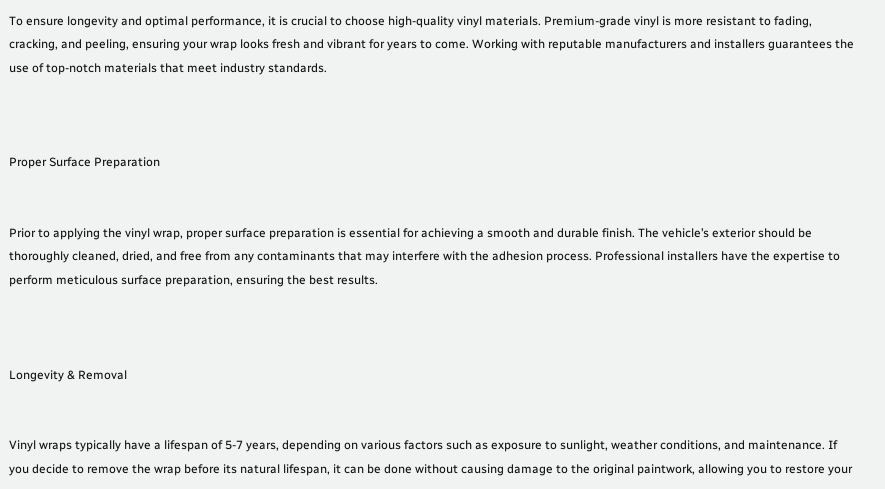To ensure longevity and optimal performance, it is crucial to choose high-quality vinyl materials. Premium-grade vinyl is more resistant to fading, cracking, and peeling, ensuring your wrap looks fresh and vibrant for years to come. Working with reputable manufacturers and installers guarantees the use of top-notch materials that meet industry standards.



Proper Surface Preparation


Prior to applying the vinyl wrap, proper surface preparation is essential for achieving a smooth and durable finish. The vehicle’s exterior should be thoroughly cleaned, dried, and free from any contaminants that may interfere with the adhesion process. Professional installers have the expertise to perform meticulous surface preparation, ensuring the best results.



Longevity & Removal


Vinyl wraps typically have a lifespan of 5-7 years, depending on various factors such as exposure to sunlight, weather conditions, and maintenance. If you decide to remove the wrap before its natural lifespan, it can be done without causing damage to the original paintwork, allowing you to restore your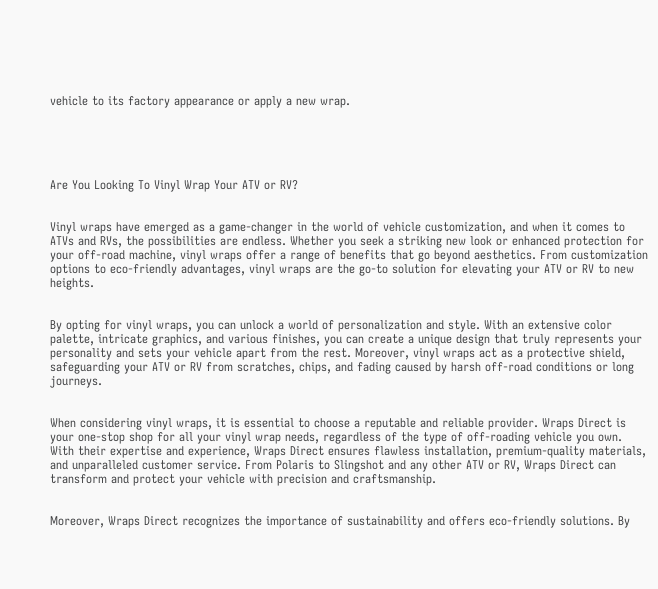vehicle to its factory appearance or apply a new wrap.





Are You Looking To Vinyl Wrap Your ATV or RV?


Vinyl wraps have emerged as a game-changer in the world of vehicle customization, and when it comes to ATVs and RVs, the possibilities are endless. Whether you seek a striking new look or enhanced protection for your off-road machine, vinyl wraps offer a range of benefits that go beyond aesthetics. From customization options to eco-friendly advantages, vinyl wraps are the go-to solution for elevating your ATV or RV to new heights.


By opting for vinyl wraps, you can unlock a world of personalization and style. With an extensive color palette, intricate graphics, and various finishes, you can create a unique design that truly represents your personality and sets your vehicle apart from the rest. Moreover, vinyl wraps act as a protective shield, safeguarding your ATV or RV from scratches, chips, and fading caused by harsh off-road conditions or long journeys.


When considering vinyl wraps, it is essential to choose a reputable and reliable provider. Wraps Direct is your one-stop shop for all your vinyl wrap needs, regardless of the type of off-roading vehicle you own. With their expertise and experience, Wraps Direct ensures flawless installation, premium-quality materials, and unparalleled customer service. From Polaris to Slingshot and any other ATV or RV, Wraps Direct can transform and protect your vehicle with precision and craftsmanship.


Moreover, Wraps Direct recognizes the importance of sustainability and offers eco-friendly solutions. By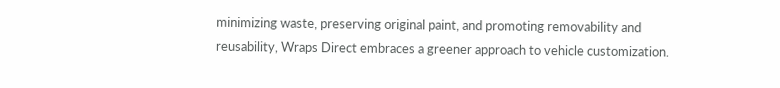minimizing waste, preserving original paint, and promoting removability and reusability, Wraps Direct embraces a greener approach to vehicle customization.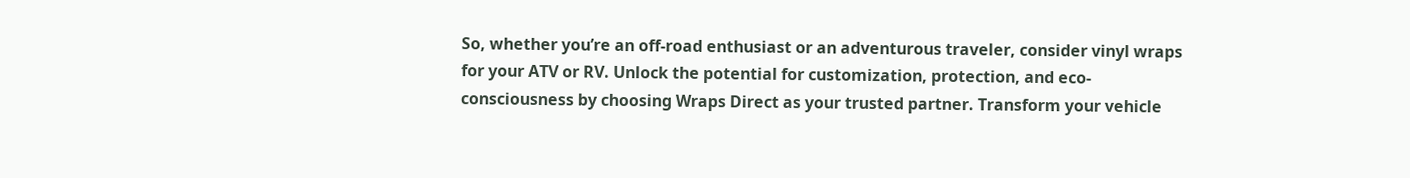So, whether you’re an off-road enthusiast or an adventurous traveler, consider vinyl wraps for your ATV or RV. Unlock the potential for customization, protection, and eco-consciousness by choosing Wraps Direct as your trusted partner. Transform your vehicle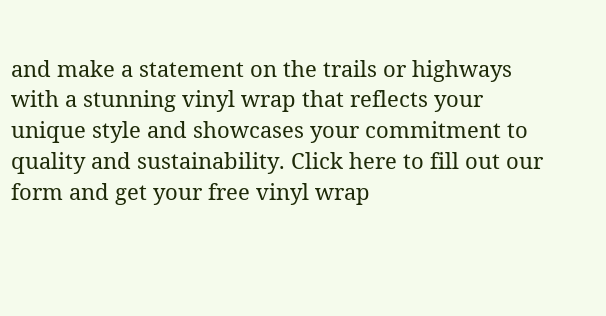and make a statement on the trails or highways with a stunning vinyl wrap that reflects your unique style and showcases your commitment to quality and sustainability. Click here to fill out our form and get your free vinyl wrap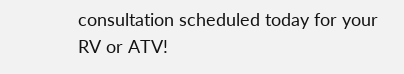consultation scheduled today for your RV or ATV!